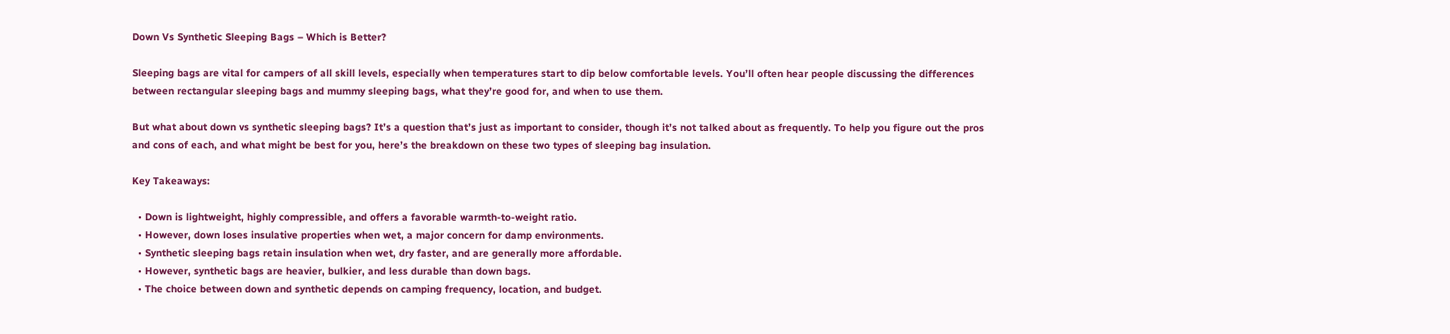Down Vs Synthetic Sleeping Bags – Which is Better?

Sleeping bags are vital for campers of all skill levels, especially when temperatures start to dip below comfortable levels. You’ll often hear people discussing the differences between rectangular sleeping bags and mummy sleeping bags, what they’re good for, and when to use them.

But what about down vs synthetic sleeping bags? It’s a question that’s just as important to consider, though it’s not talked about as frequently. To help you figure out the pros and cons of each, and what might be best for you, here’s the breakdown on these two types of sleeping bag insulation.

Key Takeaways:

  • Down is lightweight, highly compressible, and offers a favorable warmth-to-weight ratio.
  • However, down loses insulative properties when wet, a major concern for damp environments.
  • Synthetic sleeping bags retain insulation when wet, dry faster, and are generally more affordable.
  • However, synthetic bags are heavier, bulkier, and less durable than down bags.
  • The choice between down and synthetic depends on camping frequency, location, and budget.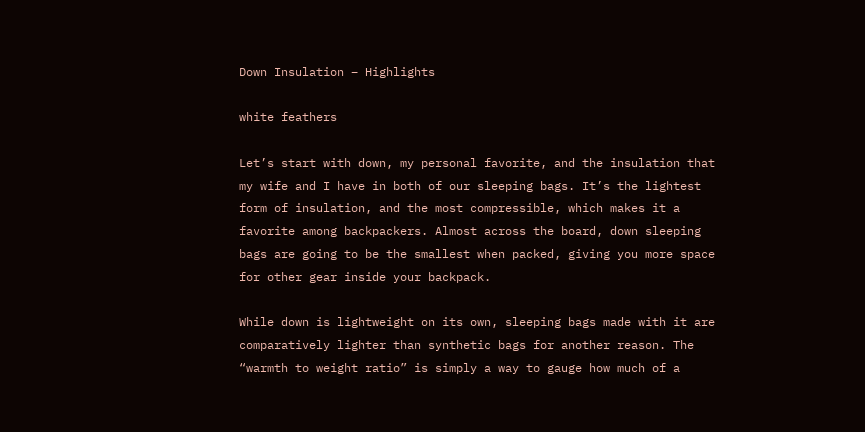Down Insulation – Highlights

white feathers

Let’s start with down, my personal favorite, and the insulation that my wife and I have in both of our sleeping bags. It’s the lightest form of insulation, and the most compressible, which makes it a favorite among backpackers. Almost across the board, down sleeping bags are going to be the smallest when packed, giving you more space for other gear inside your backpack.

While down is lightweight on its own, sleeping bags made with it are comparatively lighter than synthetic bags for another reason. The “warmth to weight ratio” is simply a way to gauge how much of a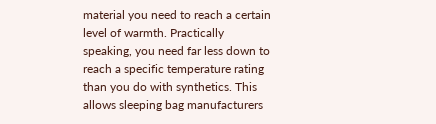material you need to reach a certain level of warmth. Practically speaking, you need far less down to reach a specific temperature rating than you do with synthetics. This allows sleeping bag manufacturers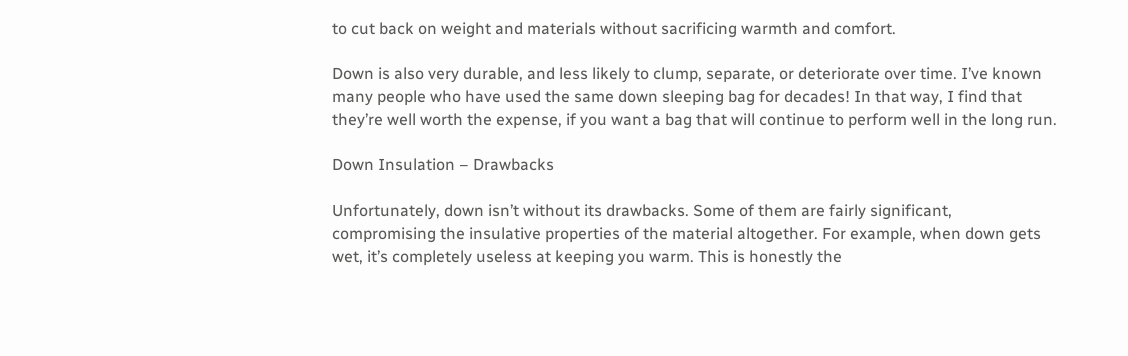to cut back on weight and materials without sacrificing warmth and comfort.

Down is also very durable, and less likely to clump, separate, or deteriorate over time. I’ve known many people who have used the same down sleeping bag for decades! In that way, I find that they’re well worth the expense, if you want a bag that will continue to perform well in the long run.

Down Insulation – Drawbacks

Unfortunately, down isn’t without its drawbacks. Some of them are fairly significant, compromising the insulative properties of the material altogether. For example, when down gets wet, it’s completely useless at keeping you warm. This is honestly the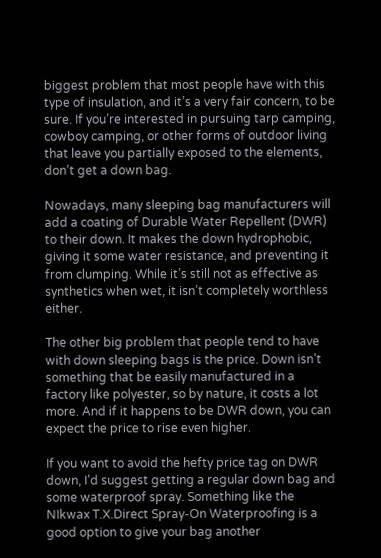biggest problem that most people have with this type of insulation, and it’s a very fair concern, to be sure. If you’re interested in pursuing tarp camping, cowboy camping, or other forms of outdoor living that leave you partially exposed to the elements, don’t get a down bag.

Nowadays, many sleeping bag manufacturers will add a coating of Durable Water Repellent (DWR) to their down. It makes the down hydrophobic, giving it some water resistance, and preventing it from clumping. While it’s still not as effective as synthetics when wet, it isn’t completely worthless either.

The other big problem that people tend to have with down sleeping bags is the price. Down isn’t something that be easily manufactured in a factory like polyester, so by nature, it costs a lot more. And if it happens to be DWR down, you can expect the price to rise even higher.

If you want to avoid the hefty price tag on DWR down, I’d suggest getting a regular down bag and some waterproof spray. Something like the NIkwax T.X.Direct Spray-On Waterproofing is a good option to give your bag another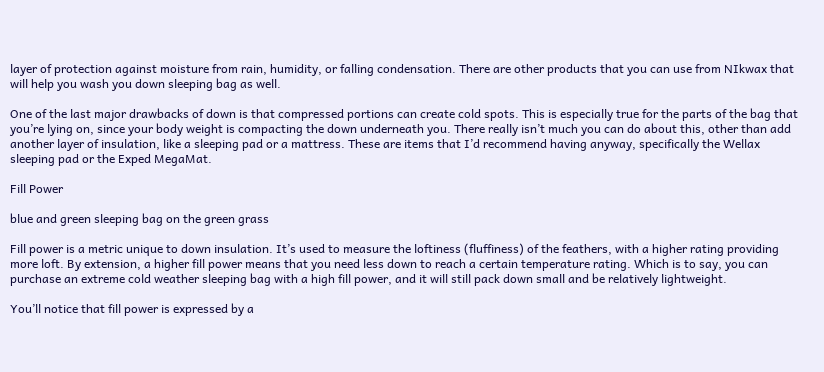layer of protection against moisture from rain, humidity, or falling condensation. There are other products that you can use from NIkwax that will help you wash you down sleeping bag as well.

One of the last major drawbacks of down is that compressed portions can create cold spots. This is especially true for the parts of the bag that you’re lying on, since your body weight is compacting the down underneath you. There really isn’t much you can do about this, other than add another layer of insulation, like a sleeping pad or a mattress. These are items that I’d recommend having anyway, specifically the Wellax sleeping pad or the Exped MegaMat.

Fill Power

blue and green sleeping bag on the green grass

Fill power is a metric unique to down insulation. It’s used to measure the loftiness (fluffiness) of the feathers, with a higher rating providing more loft. By extension, a higher fill power means that you need less down to reach a certain temperature rating. Which is to say, you can purchase an extreme cold weather sleeping bag with a high fill power, and it will still pack down small and be relatively lightweight.

You’ll notice that fill power is expressed by a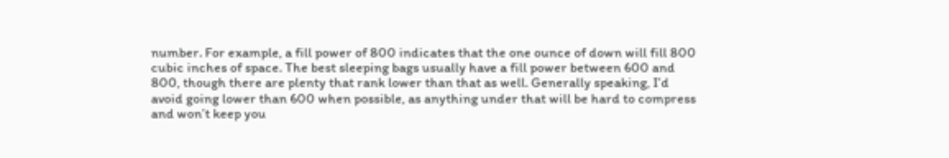number. For example, a fill power of 800 indicates that the one ounce of down will fill 800 cubic inches of space. The best sleeping bags usually have a fill power between 600 and 800, though there are plenty that rank lower than that as well. Generally speaking, I’d avoid going lower than 600 when possible, as anything under that will be hard to compress and won’t keep you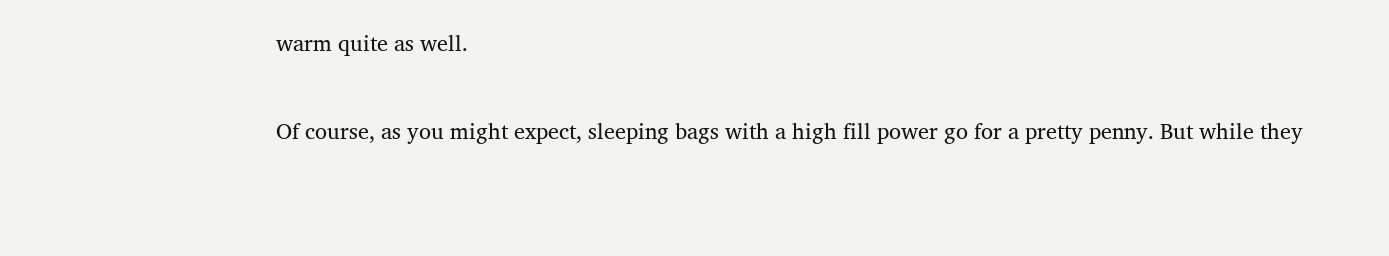warm quite as well.

Of course, as you might expect, sleeping bags with a high fill power go for a pretty penny. But while they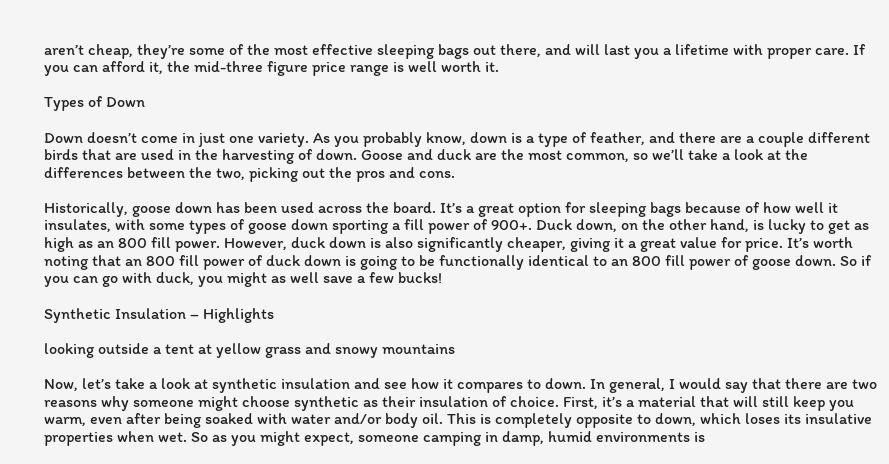aren’t cheap, they’re some of the most effective sleeping bags out there, and will last you a lifetime with proper care. If you can afford it, the mid-three figure price range is well worth it.

Types of Down

Down doesn’t come in just one variety. As you probably know, down is a type of feather, and there are a couple different birds that are used in the harvesting of down. Goose and duck are the most common, so we’ll take a look at the differences between the two, picking out the pros and cons.

Historically, goose down has been used across the board. It’s a great option for sleeping bags because of how well it insulates, with some types of goose down sporting a fill power of 900+. Duck down, on the other hand, is lucky to get as high as an 800 fill power. However, duck down is also significantly cheaper, giving it a great value for price. It’s worth noting that an 800 fill power of duck down is going to be functionally identical to an 800 fill power of goose down. So if you can go with duck, you might as well save a few bucks!

Synthetic Insulation – Highlights

looking outside a tent at yellow grass and snowy mountains

Now, let’s take a look at synthetic insulation and see how it compares to down. In general, I would say that there are two reasons why someone might choose synthetic as their insulation of choice. First, it’s a material that will still keep you warm, even after being soaked with water and/or body oil. This is completely opposite to down, which loses its insulative properties when wet. So as you might expect, someone camping in damp, humid environments is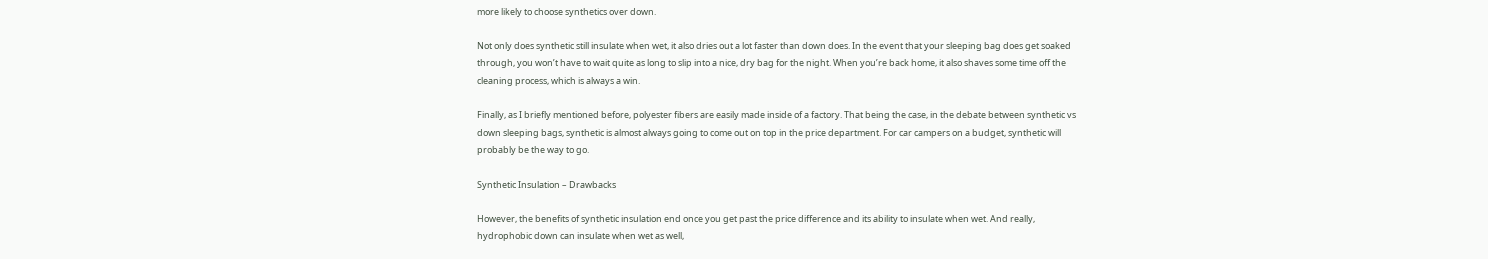more likely to choose synthetics over down.

Not only does synthetic still insulate when wet, it also dries out a lot faster than down does. In the event that your sleeping bag does get soaked through, you won’t have to wait quite as long to slip into a nice, dry bag for the night. When you’re back home, it also shaves some time off the cleaning process, which is always a win.

Finally, as I briefly mentioned before, polyester fibers are easily made inside of a factory. That being the case, in the debate between synthetic vs down sleeping bags, synthetic is almost always going to come out on top in the price department. For car campers on a budget, synthetic will probably be the way to go.

Synthetic Insulation – Drawbacks

However, the benefits of synthetic insulation end once you get past the price difference and its ability to insulate when wet. And really, hydrophobic down can insulate when wet as well,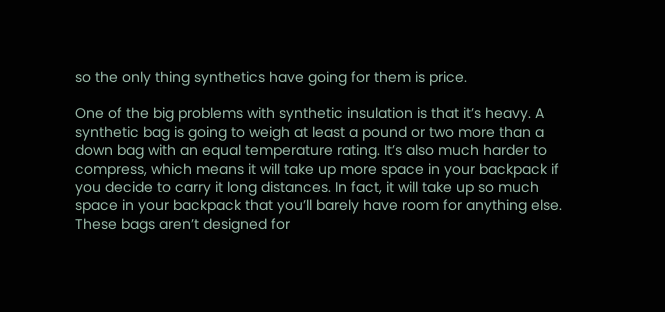so the only thing synthetics have going for them is price.

One of the big problems with synthetic insulation is that it’s heavy. A synthetic bag is going to weigh at least a pound or two more than a down bag with an equal temperature rating. It’s also much harder to compress, which means it will take up more space in your backpack if you decide to carry it long distances. In fact, it will take up so much space in your backpack that you’ll barely have room for anything else. These bags aren’t designed for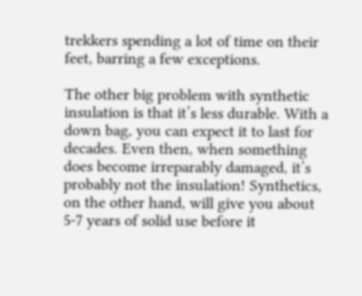trekkers spending a lot of time on their feet, barring a few exceptions.

The other big problem with synthetic insulation is that it’s less durable. With a down bag, you can expect it to last for decades. Even then, when something does become irreparably damaged, it’s probably not the insulation! Synthetics, on the other hand, will give you about 5-7 years of solid use before it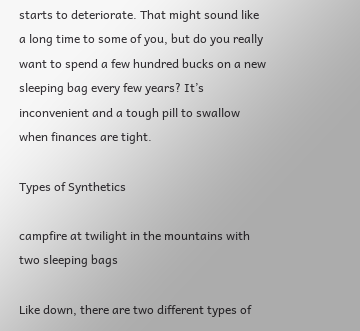starts to deteriorate. That might sound like a long time to some of you, but do you really want to spend a few hundred bucks on a new sleeping bag every few years? It’s inconvenient and a tough pill to swallow when finances are tight.

Types of Synthetics

campfire at twilight in the mountains with two sleeping bags

Like down, there are two different types of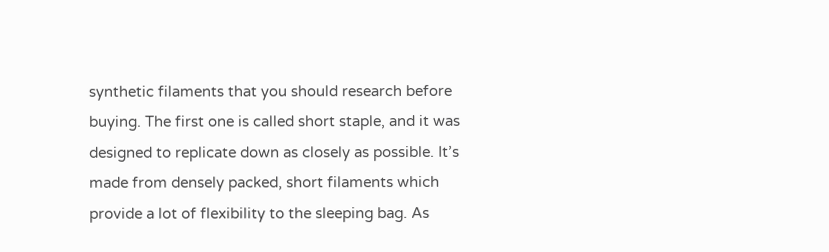synthetic filaments that you should research before buying. The first one is called short staple, and it was designed to replicate down as closely as possible. It’s made from densely packed, short filaments which provide a lot of flexibility to the sleeping bag. As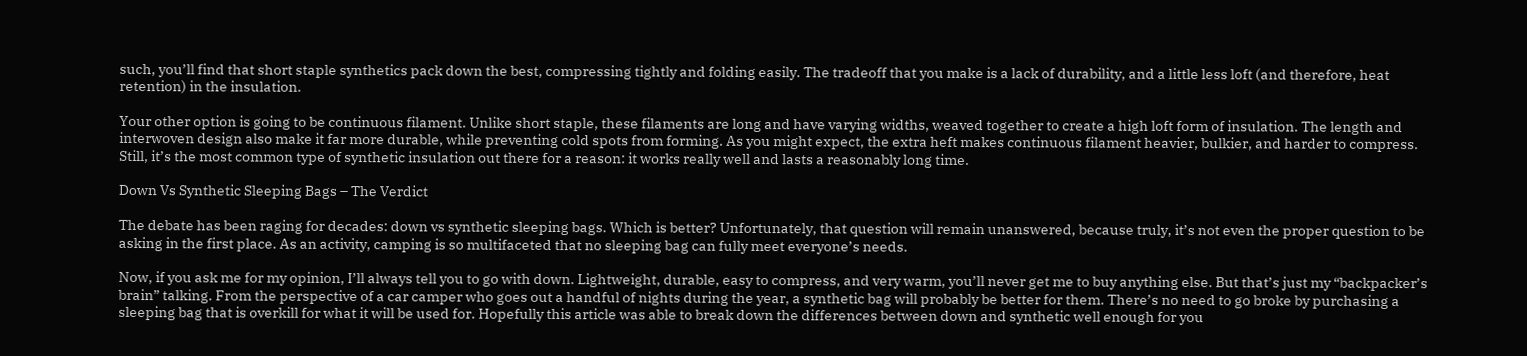such, you’ll find that short staple synthetics pack down the best, compressing tightly and folding easily. The tradeoff that you make is a lack of durability, and a little less loft (and therefore, heat retention) in the insulation.

Your other option is going to be continuous filament. Unlike short staple, these filaments are long and have varying widths, weaved together to create a high loft form of insulation. The length and interwoven design also make it far more durable, while preventing cold spots from forming. As you might expect, the extra heft makes continuous filament heavier, bulkier, and harder to compress. Still, it’s the most common type of synthetic insulation out there for a reason: it works really well and lasts a reasonably long time.

Down Vs Synthetic Sleeping Bags – The Verdict

The debate has been raging for decades: down vs synthetic sleeping bags. Which is better? Unfortunately, that question will remain unanswered, because truly, it’s not even the proper question to be asking in the first place. As an activity, camping is so multifaceted that no sleeping bag can fully meet everyone’s needs.

Now, if you ask me for my opinion, I’ll always tell you to go with down. Lightweight, durable, easy to compress, and very warm, you’ll never get me to buy anything else. But that’s just my “backpacker’s brain” talking. From the perspective of a car camper who goes out a handful of nights during the year, a synthetic bag will probably be better for them. There’s no need to go broke by purchasing a sleeping bag that is overkill for what it will be used for. Hopefully this article was able to break down the differences between down and synthetic well enough for you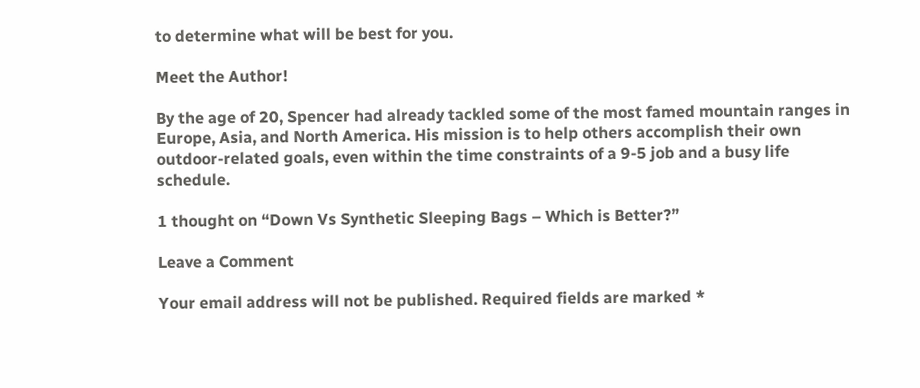to determine what will be best for you.

Meet the Author!

By the age of 20, Spencer had already tackled some of the most famed mountain ranges in Europe, Asia, and North America. His mission is to help others accomplish their own outdoor-related goals, even within the time constraints of a 9-5 job and a busy life schedule.

1 thought on “Down Vs Synthetic Sleeping Bags – Which is Better?”

Leave a Comment

Your email address will not be published. Required fields are marked *